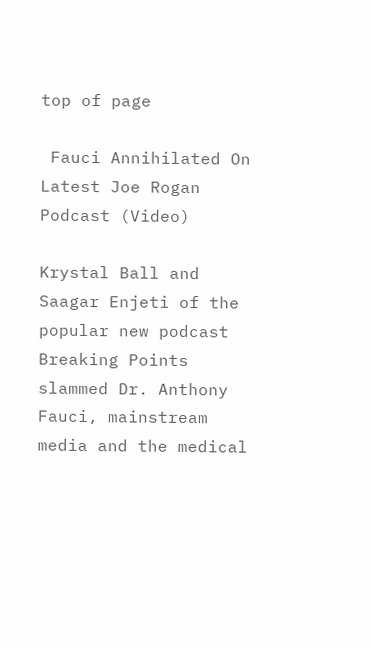top of page

 Fauci Annihilated On Latest Joe Rogan Podcast (Video)

Krystal Ball and Saagar Enjeti of the popular new podcast Breaking Points slammed Dr. Anthony Fauci, mainstream media and the medical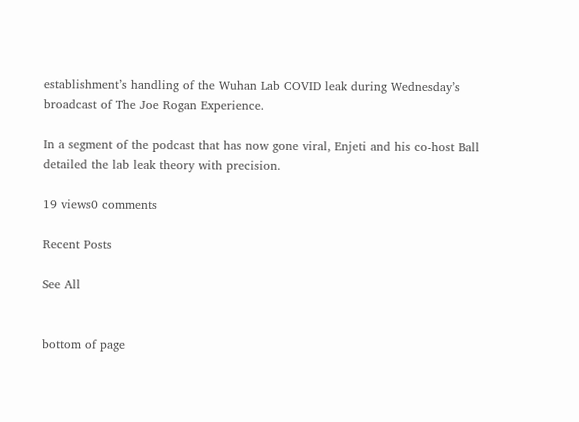establishment’s handling of the Wuhan Lab COVID leak during Wednesday’s broadcast of The Joe Rogan Experience.

In a segment of the podcast that has now gone viral, Enjeti and his co-host Ball detailed the lab leak theory with precision.

19 views0 comments

Recent Posts

See All


bottom of page